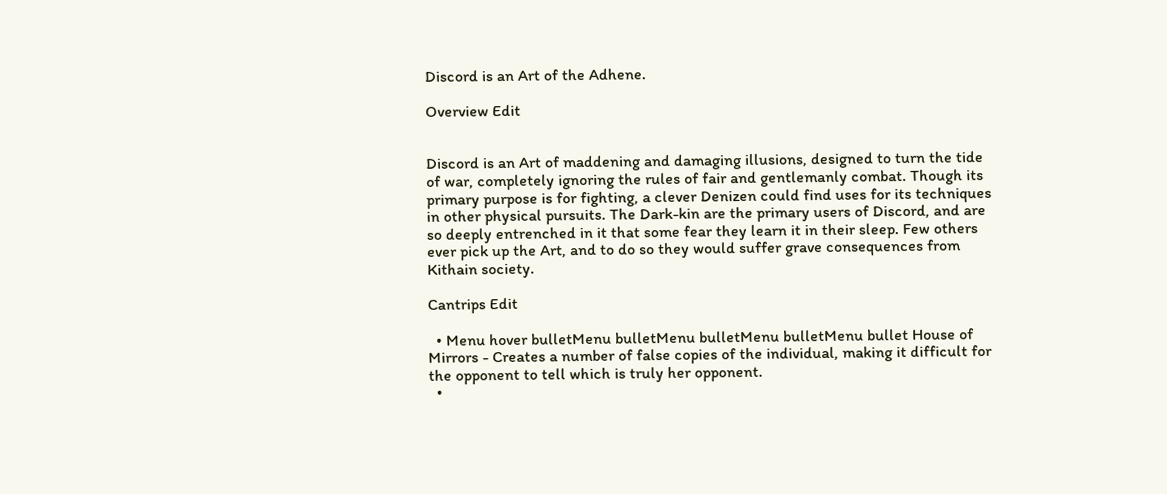Discord is an Art of the Adhene.

Overview Edit


Discord is an Art of maddening and damaging illusions, designed to turn the tide of war, completely ignoring the rules of fair and gentlemanly combat. Though its primary purpose is for fighting, a clever Denizen could find uses for its techniques in other physical pursuits. The Dark-kin are the primary users of Discord, and are so deeply entrenched in it that some fear they learn it in their sleep. Few others ever pick up the Art, and to do so they would suffer grave consequences from Kithain society.

Cantrips Edit

  • Menu hover bulletMenu bulletMenu bulletMenu bulletMenu bullet House of Mirrors - Creates a number of false copies of the individual, making it difficult for the opponent to tell which is truly her opponent.
  •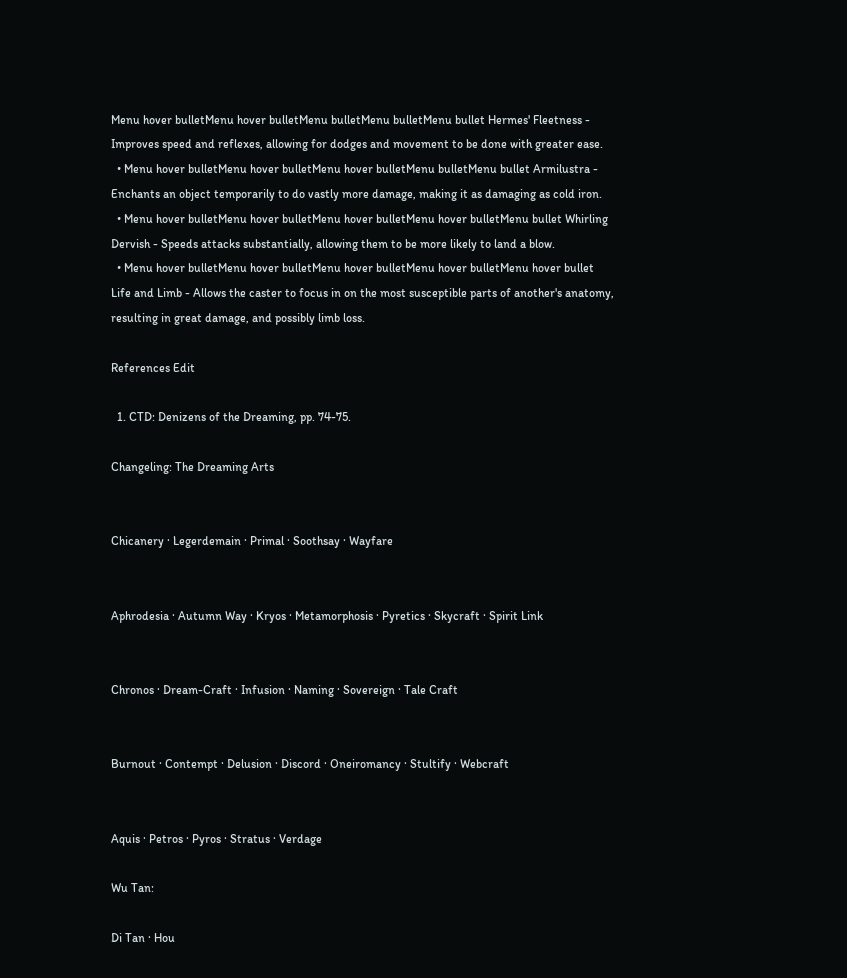Menu hover bulletMenu hover bulletMenu bulletMenu bulletMenu bullet Hermes' Fleetness - Improves speed and reflexes, allowing for dodges and movement to be done with greater ease.
  • Menu hover bulletMenu hover bulletMenu hover bulletMenu bulletMenu bullet Armilustra - Enchants an object temporarily to do vastly more damage, making it as damaging as cold iron.
  • Menu hover bulletMenu hover bulletMenu hover bulletMenu hover bulletMenu bullet Whirling Dervish - Speeds attacks substantially, allowing them to be more likely to land a blow.
  • Menu hover bulletMenu hover bulletMenu hover bulletMenu hover bulletMenu hover bullet Life and Limb - Allows the caster to focus in on the most susceptible parts of another's anatomy, resulting in great damage, and possibly limb loss.

References Edit

  1. CTD: Denizens of the Dreaming, pp. 74-75.

Changeling: The Dreaming Arts


Chicanery · Legerdemain · Primal · Soothsay · Wayfare


Aphrodesia · Autumn Way · Kryos · Metamorphosis · Pyretics · Skycraft · Spirit Link


Chronos · Dream-Craft · Infusion · Naming · Sovereign · Tale Craft


Burnout · Contempt · Delusion · Discord · Oneiromancy · Stultify · Webcraft


Aquis · Petros · Pyros · Stratus · Verdage

Wu Tan:

Di Tan · Hou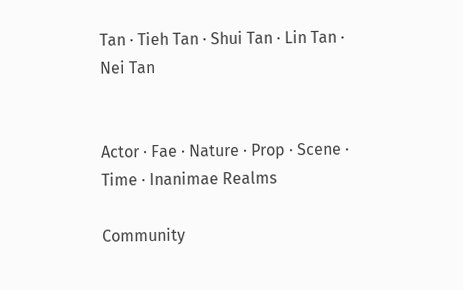Tan · Tieh Tan · Shui Tan · Lin Tan · Nei Tan


Actor · Fae · Nature · Prop · Scene · Time · Inanimae Realms

Community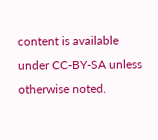content is available under CC-BY-SA unless otherwise noted.